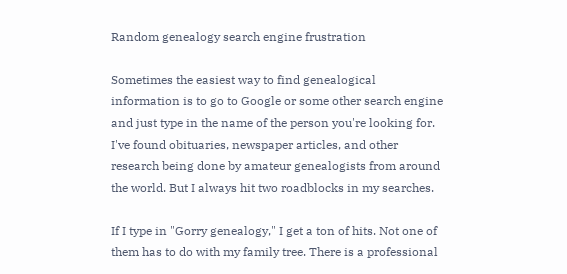Random genealogy search engine frustration

Sometimes the easiest way to find genealogical information is to go to Google or some other search engine and just type in the name of the person you're looking for. I've found obituaries, newspaper articles, and other research being done by amateur genealogists from around the world. But I always hit two roadblocks in my searches.

If I type in "Gorry genealogy," I get a ton of hits. Not one of them has to do with my family tree. There is a professional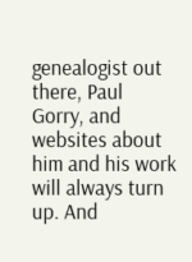genealogist out there, Paul Gorry, and websites about him and his work will always turn up. And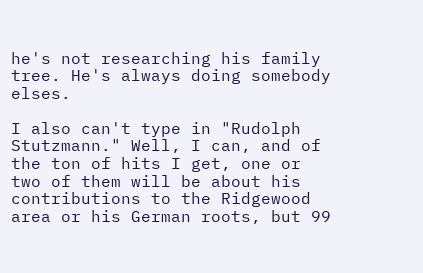he's not researching his family tree. He's always doing somebody elses.

I also can't type in "Rudolph Stutzmann." Well, I can, and of the ton of hits I get, one or two of them will be about his contributions to the Ridgewood area or his German roots, but 99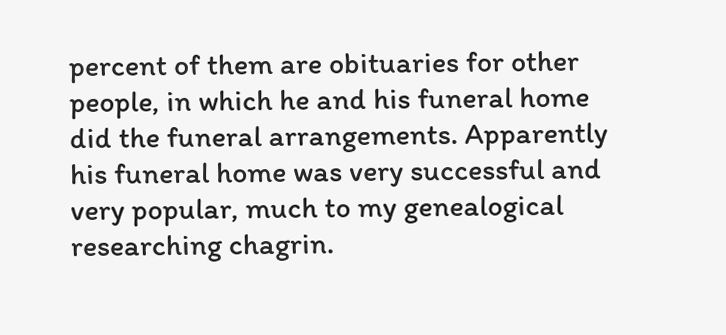percent of them are obituaries for other people, in which he and his funeral home did the funeral arrangements. Apparently his funeral home was very successful and very popular, much to my genealogical researching chagrin.